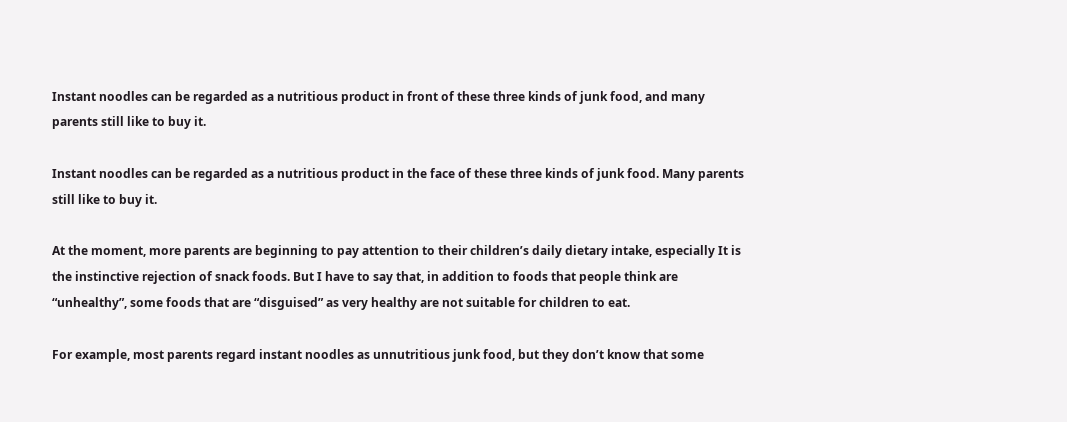Instant noodles can be regarded as a nutritious product in front of these three kinds of junk food, and many parents still like to buy it.

Instant noodles can be regarded as a nutritious product in the face of these three kinds of junk food. Many parents still like to buy it.

At the moment, more parents are beginning to pay attention to their children’s daily dietary intake, especially It is the instinctive rejection of snack foods. But I have to say that, in addition to foods that people think are “unhealthy”, some foods that are “disguised” as very healthy are not suitable for children to eat.

For example, most parents regard instant noodles as unnutritious junk food, but they don’t know that some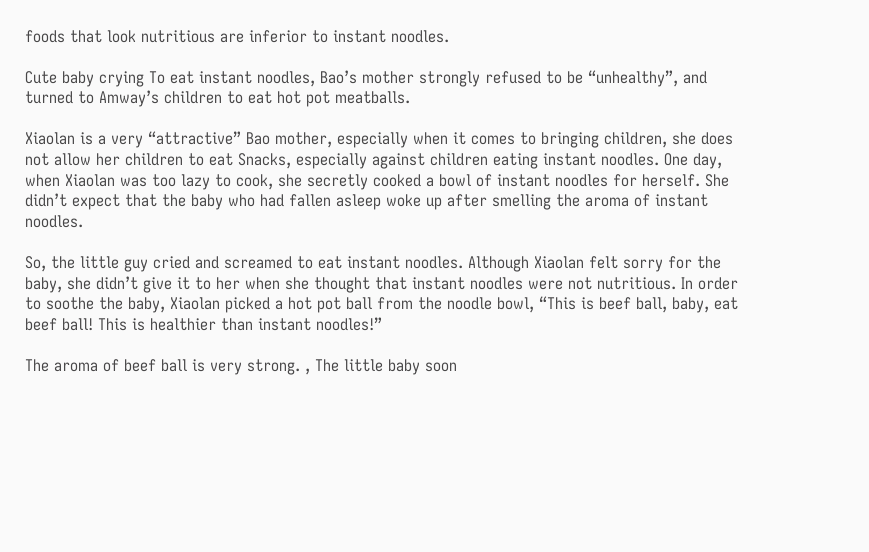foods that look nutritious are inferior to instant noodles.

Cute baby crying To eat instant noodles, Bao’s mother strongly refused to be “unhealthy”, and turned to Amway’s children to eat hot pot meatballs.

Xiaolan is a very “attractive” Bao mother, especially when it comes to bringing children, she does not allow her children to eat Snacks, especially against children eating instant noodles. One day, when Xiaolan was too lazy to cook, she secretly cooked a bowl of instant noodles for herself. She didn’t expect that the baby who had fallen asleep woke up after smelling the aroma of instant noodles.

So, the little guy cried and screamed to eat instant noodles. Although Xiaolan felt sorry for the baby, she didn’t give it to her when she thought that instant noodles were not nutritious. In order to soothe the baby, Xiaolan picked a hot pot ball from the noodle bowl, “This is beef ball, baby, eat beef ball! This is healthier than instant noodles!”

The aroma of beef ball is very strong. , The little baby soon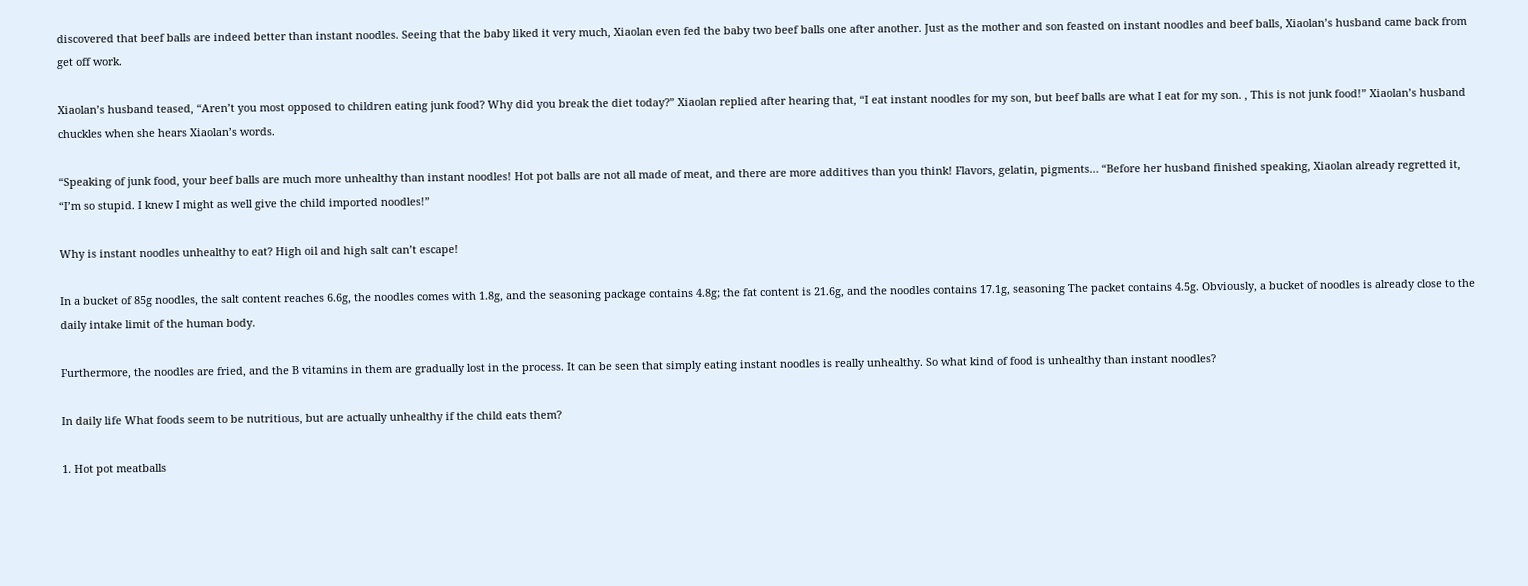discovered that beef balls are indeed better than instant noodles. Seeing that the baby liked it very much, Xiaolan even fed the baby two beef balls one after another. Just as the mother and son feasted on instant noodles and beef balls, Xiaolan’s husband came back from get off work.

Xiaolan’s husband teased, “Aren’t you most opposed to children eating junk food? Why did you break the diet today?” Xiaolan replied after hearing that, “I eat instant noodles for my son, but beef balls are what I eat for my son. , This is not junk food!” Xiaolan’s husband chuckles when she hears Xiaolan’s words.

“Speaking of junk food, your beef balls are much more unhealthy than instant noodles! Hot pot balls are not all made of meat, and there are more additives than you think! Flavors, gelatin, pigments… “Before her husband finished speaking, Xiaolan already regretted it, “I’m so stupid. I knew I might as well give the child imported noodles!”

Why is instant noodles unhealthy to eat? High oil and high salt can’t escape!

In a bucket of 85g noodles, the salt content reaches 6.6g, the noodles comes with 1.8g, and the seasoning package contains 4.8g; the fat content is 21.6g, and the noodles contains 17.1g, seasoning The packet contains 4.5g. Obviously, a bucket of noodles is already close to the daily intake limit of the human body.

Furthermore, the noodles are fried, and the B vitamins in them are gradually lost in the process. It can be seen that simply eating instant noodles is really unhealthy. So what kind of food is unhealthy than instant noodles?

In daily life What foods seem to be nutritious, but are actually unhealthy if the child eats them?

1. Hot pot meatballs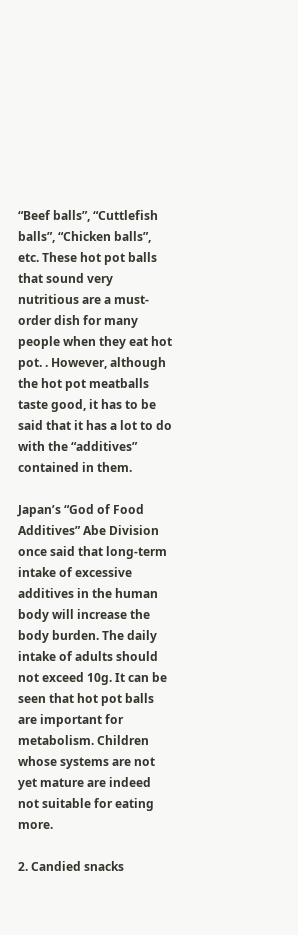“Beef balls”, “Cuttlefish balls”, “Chicken balls”, etc. These hot pot balls that sound very nutritious are a must-order dish for many people when they eat hot pot. . However, although the hot pot meatballs taste good, it has to be said that it has a lot to do with the “additives” contained in them.

Japan’s “God of Food Additives” Abe Division once said that long-term intake of excessive additives in the human body will increase the body burden. The daily intake of adults should not exceed 10g. It can be seen that hot pot balls are important for metabolism. Children whose systems are not yet mature are indeed not suitable for eating more.

2. Candied snacks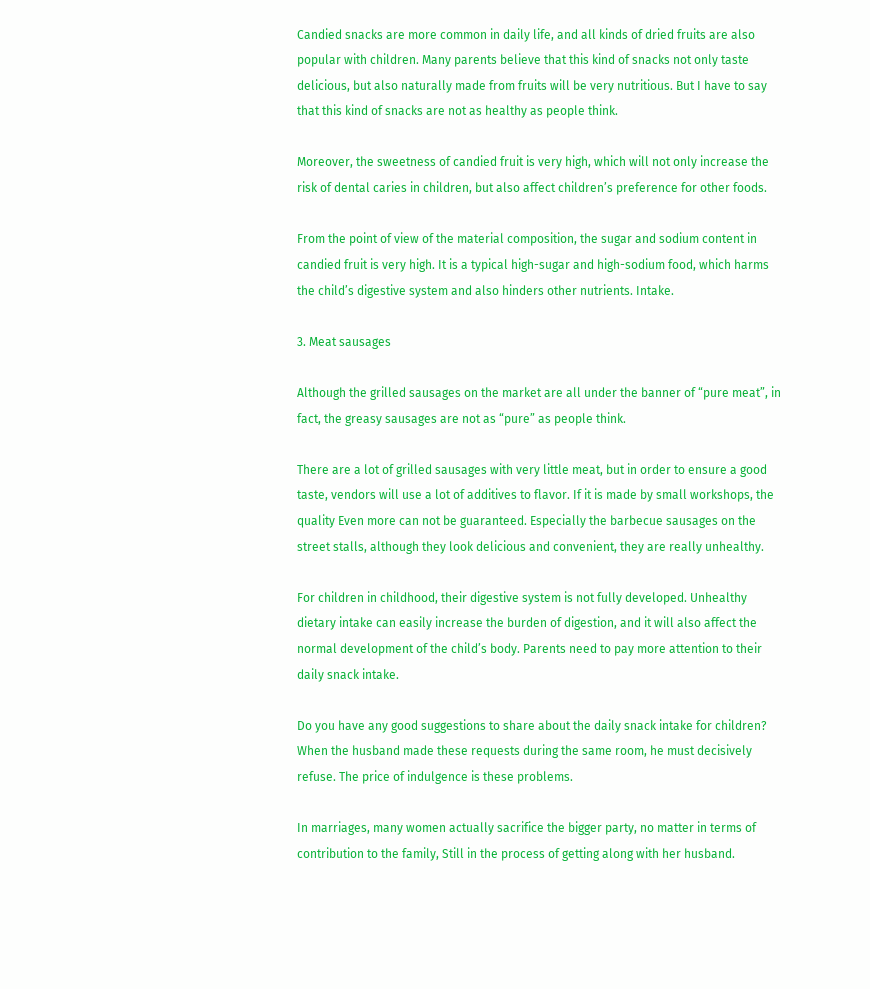Candied snacks are more common in daily life, and all kinds of dried fruits are also popular with children. Many parents believe that this kind of snacks not only taste delicious, but also naturally made from fruits will be very nutritious. But I have to say that this kind of snacks are not as healthy as people think.

Moreover, the sweetness of candied fruit is very high, which will not only increase the risk of dental caries in children, but also affect children’s preference for other foods.

From the point of view of the material composition, the sugar and sodium content in candied fruit is very high. It is a typical high-sugar and high-sodium food, which harms the child’s digestive system and also hinders other nutrients. Intake.

3. Meat sausages

Although the grilled sausages on the market are all under the banner of “pure meat”, in fact, the greasy sausages are not as “pure” as people think.

There are a lot of grilled sausages with very little meat, but in order to ensure a good taste, vendors will use a lot of additives to flavor. If it is made by small workshops, the quality Even more can not be guaranteed. Especially the barbecue sausages on the street stalls, although they look delicious and convenient, they are really unhealthy.

For children in childhood, their digestive system is not fully developed. Unhealthy dietary intake can easily increase the burden of digestion, and it will also affect the normal development of the child’s body. Parents need to pay more attention to their daily snack intake.

Do you have any good suggestions to share about the daily snack intake for children? When the husband made these requests during the same room, he must decisively refuse. The price of indulgence is these problems.

In marriages, many women actually sacrifice the bigger party, no matter in terms of contribution to the family, Still in the process of getting along with her husband.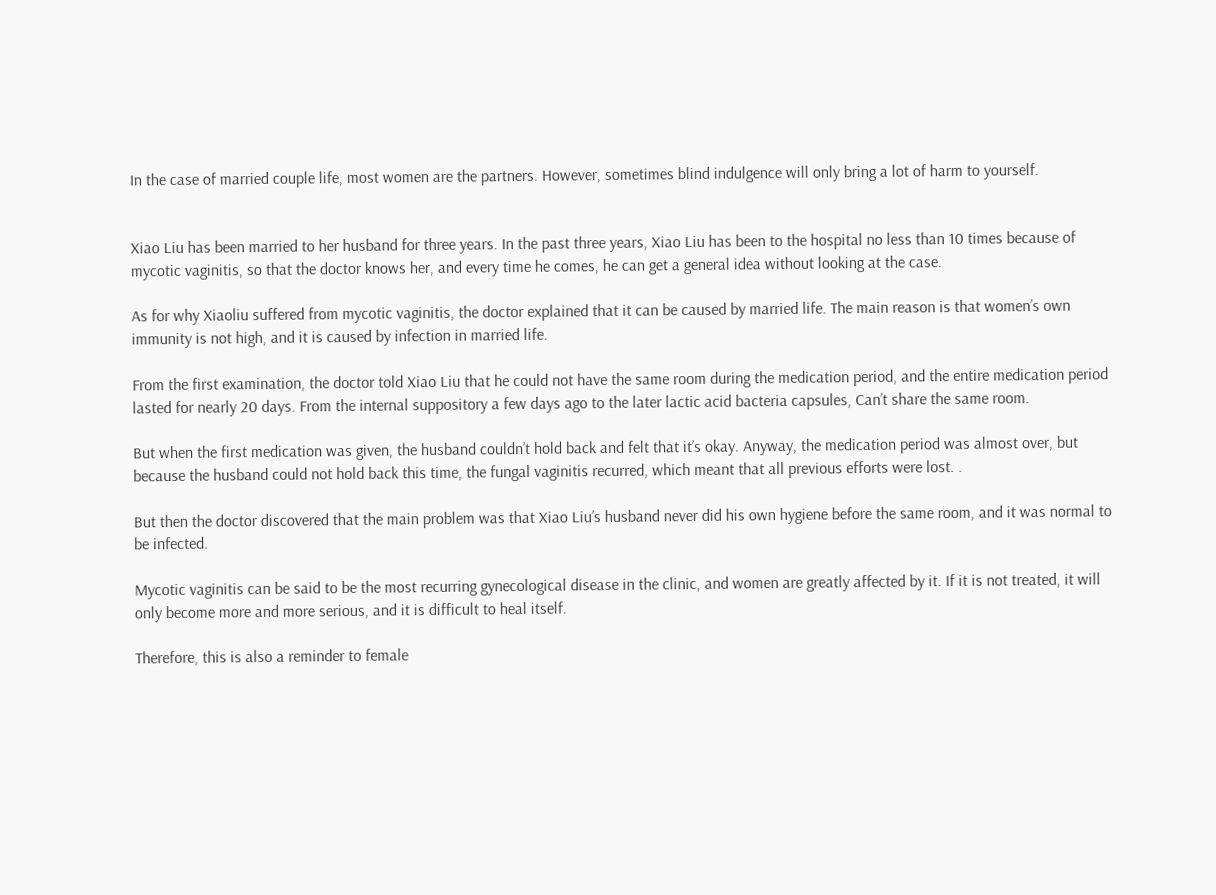In the case of married couple life, most women are the partners. However, sometimes blind indulgence will only bring a lot of harm to yourself.


Xiao Liu has been married to her husband for three years. In the past three years, Xiao Liu has been to the hospital no less than 10 times because of mycotic vaginitis, so that the doctor knows her, and every time he comes, he can get a general idea without looking at the case.

As for why Xiaoliu suffered from mycotic vaginitis, the doctor explained that it can be caused by married life. The main reason is that women’s own immunity is not high, and it is caused by infection in married life.

From the first examination, the doctor told Xiao Liu that he could not have the same room during the medication period, and the entire medication period lasted for nearly 20 days. From the internal suppository a few days ago to the later lactic acid bacteria capsules, Can’t share the same room.

But when the first medication was given, the husband couldn’t hold back and felt that it’s okay. Anyway, the medication period was almost over, but because the husband could not hold back this time, the fungal vaginitis recurred, which meant that all previous efforts were lost. .

But then the doctor discovered that the main problem was that Xiao Liu’s husband never did his own hygiene before the same room, and it was normal to be infected.

Mycotic vaginitis can be said to be the most recurring gynecological disease in the clinic, and women are greatly affected by it. If it is not treated, it will only become more and more serious, and it is difficult to heal itself.

Therefore, this is also a reminder to female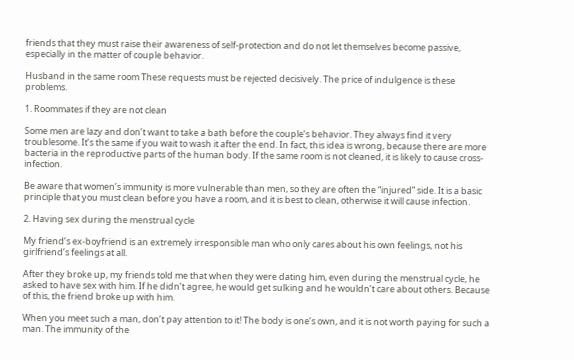friends that they must raise their awareness of self-protection and do not let themselves become passive, especially in the matter of couple behavior.

Husband in the same room These requests must be rejected decisively. The price of indulgence is these problems.

1. Roommates if they are not clean

Some men are lazy and don’t want to take a bath before the couple’s behavior. They always find it very troublesome. It’s the same if you wait to wash it after the end. In fact, this idea is wrong, because there are more bacteria in the reproductive parts of the human body. If the same room is not cleaned, it is likely to cause cross-infection.

Be aware that women’s immunity is more vulnerable than men, so they are often the “injured” side. It is a basic principle that you must clean before you have a room, and it is best to clean, otherwise it will cause infection.

2. Having sex during the menstrual cycle

My friend’s ex-boyfriend is an extremely irresponsible man who only cares about his own feelings, not his girlfriend’s feelings at all.

After they broke up, my friends told me that when they were dating him, even during the menstrual cycle, he asked to have sex with him. If he didn’t agree, he would get sulking and he wouldn’t care about others. Because of this, the friend broke up with him.

When you meet such a man, don’t pay attention to it! The body is one’s own, and it is not worth paying for such a man. The immunity of the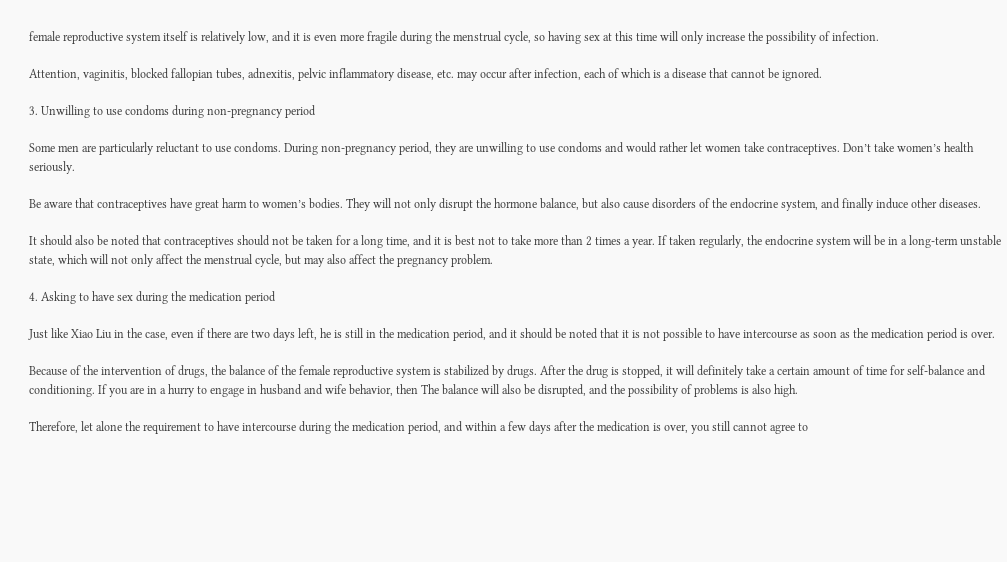female reproductive system itself is relatively low, and it is even more fragile during the menstrual cycle, so having sex at this time will only increase the possibility of infection.

Attention, vaginitis, blocked fallopian tubes, adnexitis, pelvic inflammatory disease, etc. may occur after infection, each of which is a disease that cannot be ignored.

3. Unwilling to use condoms during non-pregnancy period

Some men are particularly reluctant to use condoms. During non-pregnancy period, they are unwilling to use condoms and would rather let women take contraceptives. Don’t take women’s health seriously.

Be aware that contraceptives have great harm to women’s bodies. They will not only disrupt the hormone balance, but also cause disorders of the endocrine system, and finally induce other diseases.

It should also be noted that contraceptives should not be taken for a long time, and it is best not to take more than 2 times a year. If taken regularly, the endocrine system will be in a long-term unstable state, which will not only affect the menstrual cycle, but may also affect the pregnancy problem.

4. Asking to have sex during the medication period

Just like Xiao Liu in the case, even if there are two days left, he is still in the medication period, and it should be noted that it is not possible to have intercourse as soon as the medication period is over.

Because of the intervention of drugs, the balance of the female reproductive system is stabilized by drugs. After the drug is stopped, it will definitely take a certain amount of time for self-balance and conditioning. If you are in a hurry to engage in husband and wife behavior, then The balance will also be disrupted, and the possibility of problems is also high.

Therefore, let alone the requirement to have intercourse during the medication period, and within a few days after the medication is over, you still cannot agree to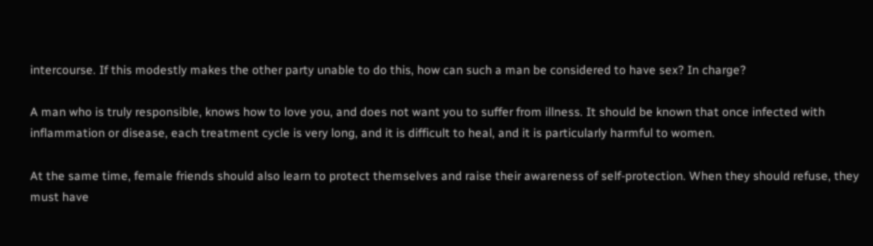intercourse. If this modestly makes the other party unable to do this, how can such a man be considered to have sex? In charge?

A man who is truly responsible, knows how to love you, and does not want you to suffer from illness. It should be known that once infected with inflammation or disease, each treatment cycle is very long, and it is difficult to heal, and it is particularly harmful to women.

At the same time, female friends should also learn to protect themselves and raise their awareness of self-protection. When they should refuse, they must have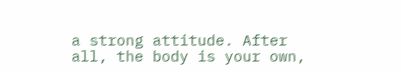a strong attitude. After all, the body is your own,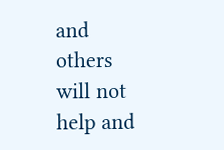and others will not help and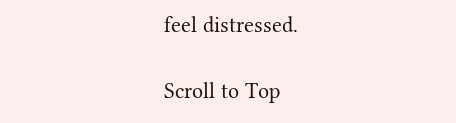feel distressed.

Scroll to Top